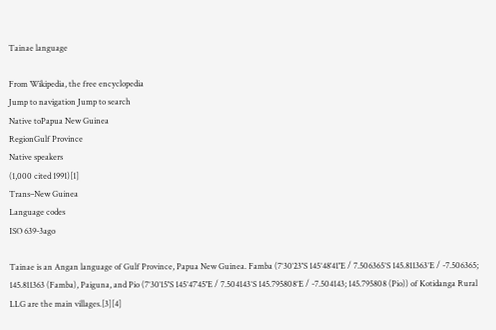Tainae language

From Wikipedia, the free encyclopedia
Jump to navigation Jump to search
Native toPapua New Guinea
RegionGulf Province
Native speakers
(1,000 cited 1991)[1]
Trans–New Guinea
Language codes
ISO 639-3ago

Tainae is an Angan language of Gulf Province, Papua New Guinea. Famba (7°30′23″S 145°48′41″E / 7.506365°S 145.811363°E / -7.506365; 145.811363 (Famba), Paiguna, and Pio (7°30′15″S 145°47′45″E / 7.504143°S 145.795808°E / -7.504143; 145.795808 (Pio)) of Kotidanga Rural LLG are the main villages.[3][4]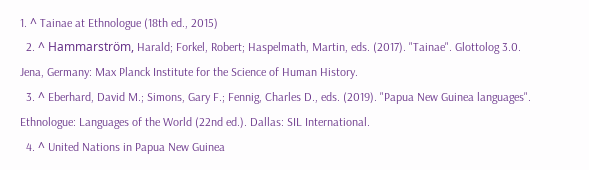1. ^ Tainae at Ethnologue (18th ed., 2015)
  2. ^ Hammarström, Harald; Forkel, Robert; Haspelmath, Martin, eds. (2017). "Tainae". Glottolog 3.0. Jena, Germany: Max Planck Institute for the Science of Human History.
  3. ^ Eberhard, David M.; Simons, Gary F.; Fennig, Charles D., eds. (2019). "Papua New Guinea languages". Ethnologue: Languages of the World (22nd ed.). Dallas: SIL International.
  4. ^ United Nations in Papua New Guinea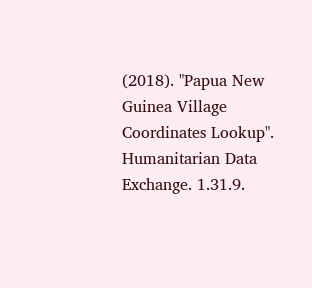(2018). "Papua New Guinea Village Coordinates Lookup". Humanitarian Data Exchange. 1.31.9.